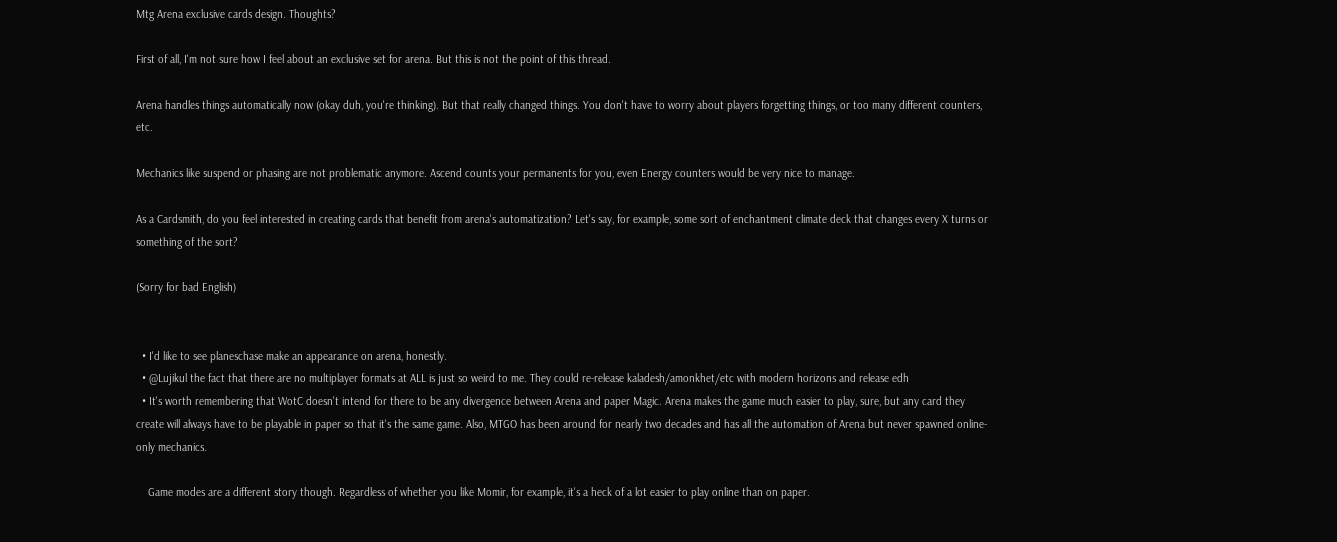Mtg Arena exclusive cards design. Thoughts?

First of all, I'm not sure how I feel about an exclusive set for arena. But this is not the point of this thread.

Arena handles things automatically now (okay duh, you're thinking). But that really changed things. You don't have to worry about players forgetting things, or too many different counters, etc.

Mechanics like suspend or phasing are not problematic anymore. Ascend counts your permanents for you, even Energy counters would be very nice to manage.

As a Cardsmith, do you feel interested in creating cards that benefit from arena's automatization? Let's say, for example, some sort of enchantment climate deck that changes every X turns or something of the sort?

(Sorry for bad English)


  • I'd like to see planeschase make an appearance on arena, honestly.
  • @Lujikul the fact that there are no multiplayer formats at ALL is just so weird to me. They could re-release kaladesh/amonkhet/etc with modern horizons and release edh
  • It's worth remembering that WotC doesn't intend for there to be any divergence between Arena and paper Magic. Arena makes the game much easier to play, sure, but any card they create will always have to be playable in paper so that it's the same game. Also, MTGO has been around for nearly two decades and has all the automation of Arena but never spawned online-only mechanics.

    Game modes are a different story though. Regardless of whether you like Momir, for example, it's a heck of a lot easier to play online than on paper.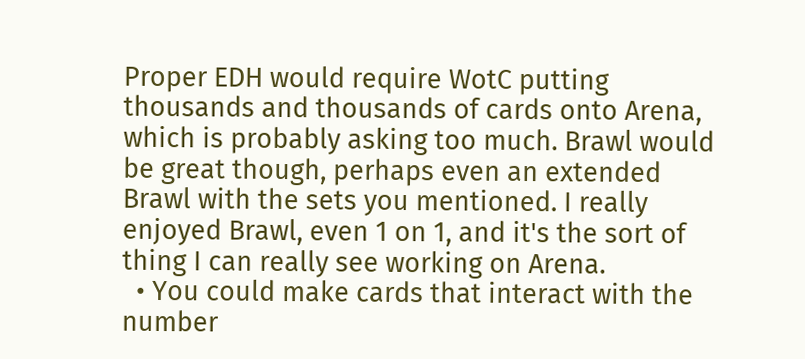Proper EDH would require WotC putting thousands and thousands of cards onto Arena, which is probably asking too much. Brawl would be great though, perhaps even an extended Brawl with the sets you mentioned. I really enjoyed Brawl, even 1 on 1, and it's the sort of thing I can really see working on Arena.
  • You could make cards that interact with the number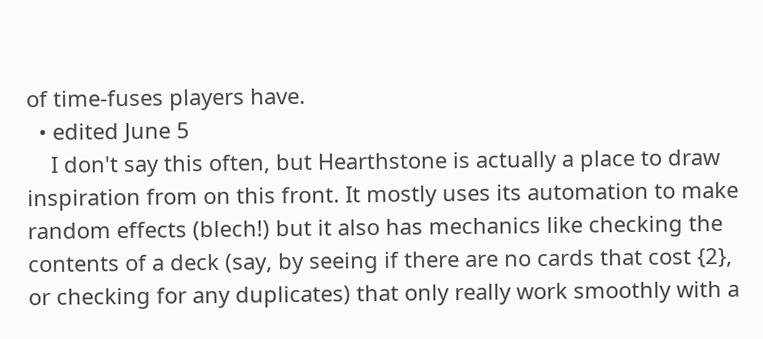of time-fuses players have.
  • edited June 5
    I don't say this often, but Hearthstone is actually a place to draw inspiration from on this front. It mostly uses its automation to make random effects (blech!) but it also has mechanics like checking the contents of a deck (say, by seeing if there are no cards that cost {2}, or checking for any duplicates) that only really work smoothly with a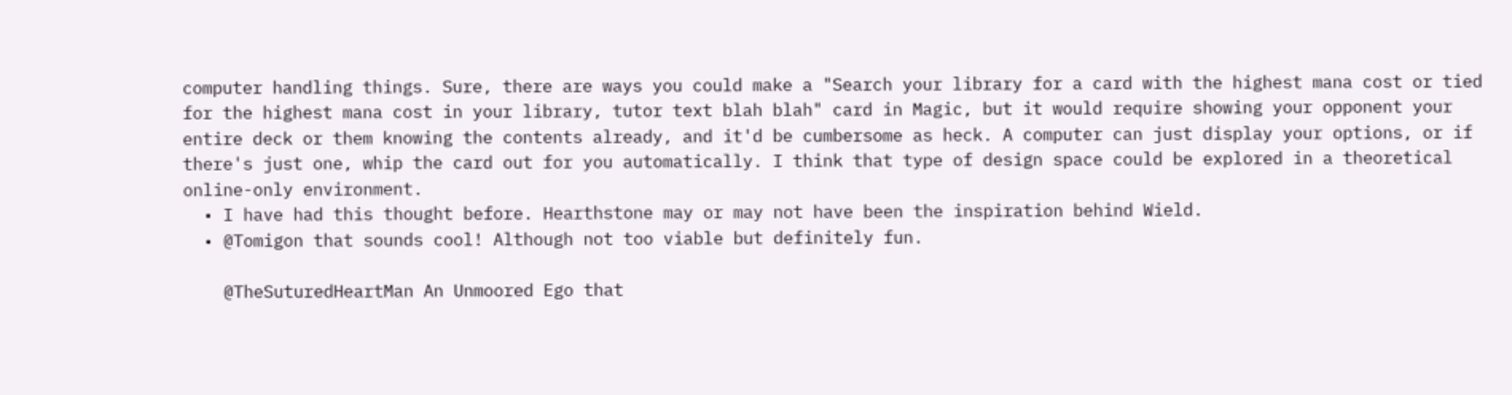computer handling things. Sure, there are ways you could make a "Search your library for a card with the highest mana cost or tied for the highest mana cost in your library, tutor text blah blah" card in Magic, but it would require showing your opponent your entire deck or them knowing the contents already, and it'd be cumbersome as heck. A computer can just display your options, or if there's just one, whip the card out for you automatically. I think that type of design space could be explored in a theoretical online-only environment.
  • I have had this thought before. Hearthstone may or may not have been the inspiration behind Wield.
  • @Tomigon that sounds cool! Although not too viable but definitely fun.

    @TheSuturedHeartMan An Unmoored Ego that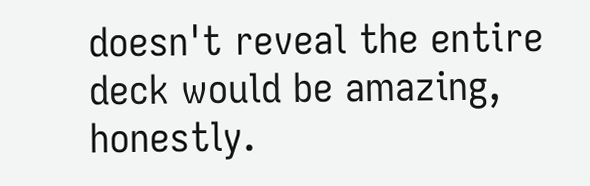doesn't reveal the entire deck would be amazing, honestly.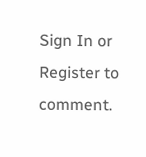Sign In or Register to comment.